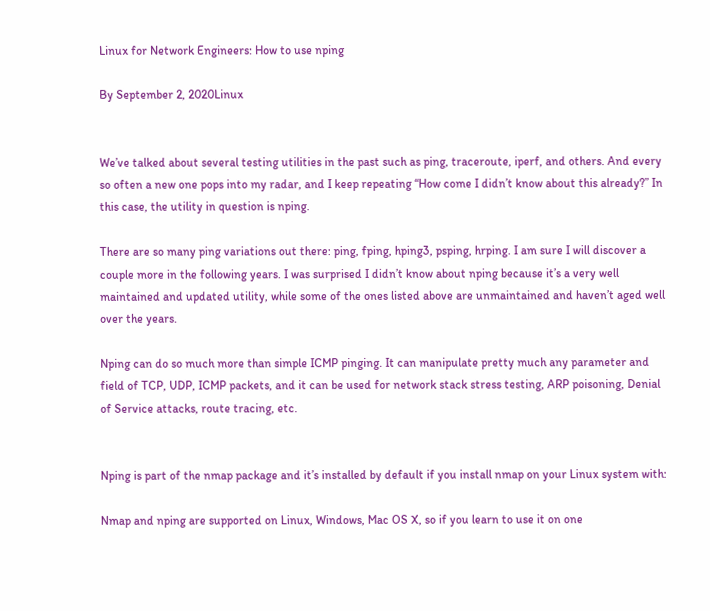Linux for Network Engineers: How to use nping

By September 2, 2020Linux


We’ve talked about several testing utilities in the past such as ping, traceroute, iperf, and others. And every so often a new one pops into my radar, and I keep repeating “How come I didn’t know about this already?” In this case, the utility in question is nping.

There are so many ping variations out there: ping, fping, hping3, psping, hrping. I am sure I will discover a couple more in the following years. I was surprised I didn’t know about nping because it’s a very well maintained and updated utility, while some of the ones listed above are unmaintained and haven’t aged well over the years.

Nping can do so much more than simple ICMP pinging. It can manipulate pretty much any parameter and field of TCP, UDP, ICMP packets, and it can be used for network stack stress testing, ARP poisoning, Denial of Service attacks, route tracing, etc.


Nping is part of the nmap package and it’s installed by default if you install nmap on your Linux system with:

Nmap and nping are supported on Linux, Windows, Mac OS X, so if you learn to use it on one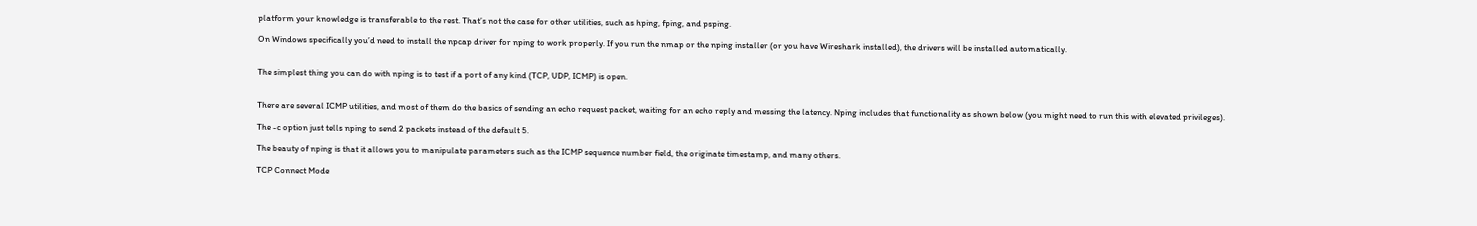platform your knowledge is transferable to the rest. That’s not the case for other utilities, such as hping, fping, and psping.

On Windows specifically you’d need to install the npcap driver for nping to work properly. If you run the nmap or the nping installer (or you have Wireshark installed), the drivers will be installed automatically.


The simplest thing you can do with nping is to test if a port of any kind (TCP, UDP, ICMP) is open.


There are several ICMP utilities, and most of them do the basics of sending an echo request packet, waiting for an echo reply and messing the latency. Nping includes that functionality as shown below (you might need to run this with elevated privileges).

The -c option just tells nping to send 2 packets instead of the default 5.

The beauty of nping is that it allows you to manipulate parameters such as the ICMP sequence number field, the originate timestamp, and many others.

TCP Connect Mode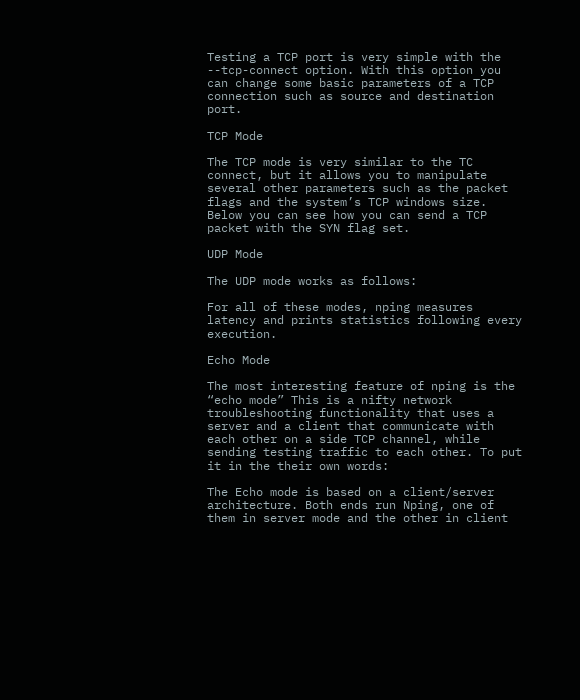Testing a TCP port is very simple with the --tcp-connect option. With this option you can change some basic parameters of a TCP connection such as source and destination port.

TCP Mode

The TCP mode is very similar to the TC connect, but it allows you to manipulate several other parameters such as the packet flags and the system’s TCP windows size. Below you can see how you can send a TCP packet with the SYN flag set.

UDP Mode

The UDP mode works as follows:

For all of these modes, nping measures latency and prints statistics following every execution.

Echo Mode

The most interesting feature of nping is the “echo mode” This is a nifty network troubleshooting functionality that uses a server and a client that communicate with each other on a side TCP channel, while sending testing traffic to each other. To put it in the their own words:

The Echo mode is based on a client/server architecture. Both ends run Nping, one of them in server mode and the other in client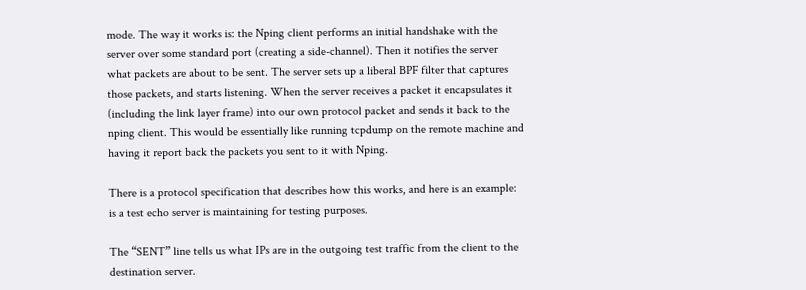mode. The way it works is: the Nping client performs an initial handshake with the server over some standard port (creating a side-channel). Then it notifies the server what packets are about to be sent. The server sets up a liberal BPF filter that captures those packets, and starts listening. When the server receives a packet it encapsulates it (including the link layer frame) into our own protocol packet and sends it back to the nping client. This would be essentially like running tcpdump on the remote machine and having it report back the packets you sent to it with Nping.

There is a protocol specification that describes how this works, and here is an example: is a test echo server is maintaining for testing purposes.

The “SENT” line tells us what IPs are in the outgoing test traffic from the client to the destination server.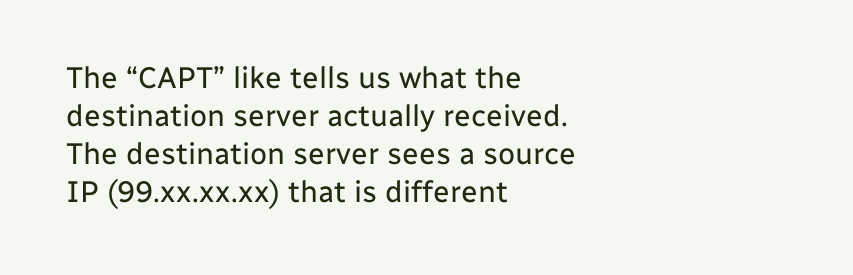The “CAPT” like tells us what the destination server actually received. The destination server sees a source IP (99.xx.xx.xx) that is different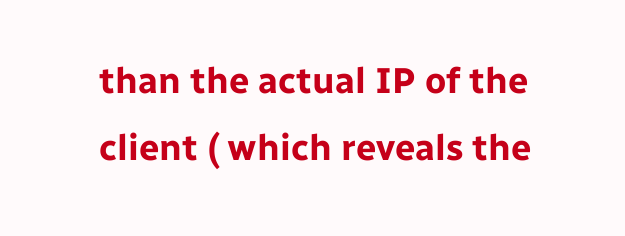than the actual IP of the client ( which reveals the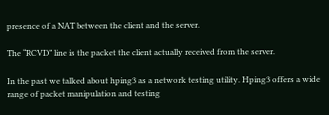presence of a NAT between the client and the server.

The “RCVD” line is the packet the client actually received from the server.

In the past we talked about hping3 as a network testing utility. Hping3 offers a wide range of packet manipulation and testing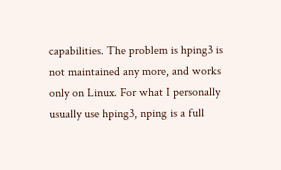capabilities. The problem is hping3 is not maintained any more, and works only on Linux. For what I personally usually use hping3, nping is a full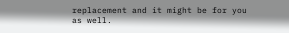replacement and it might be for you as well.